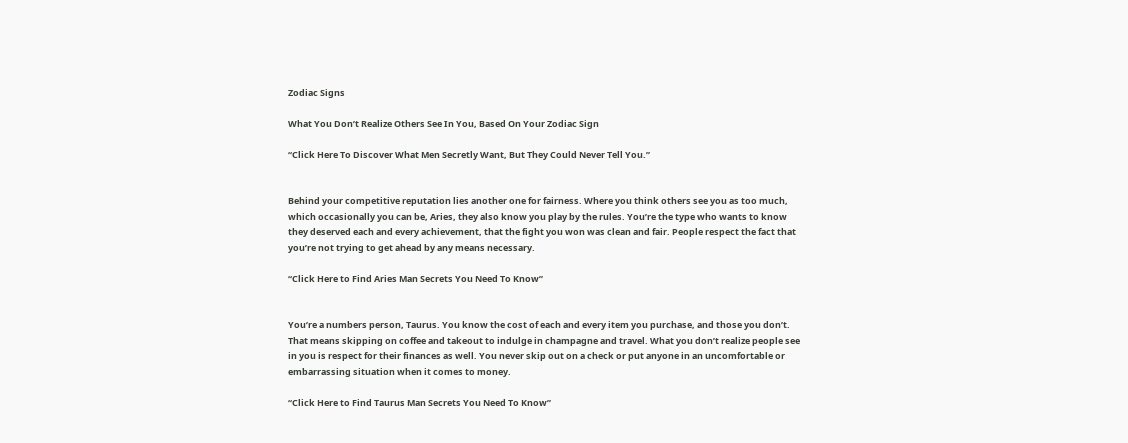Zodiac Signs

What You Don’t Realize Others See In You, Based On Your Zodiac Sign

“Click Here To Discover What Men Secretly Want, But They Could Never Tell You.”


Behind your competitive reputation lies another one for fairness. Where you think others see you as too much, which occasionally you can be, Aries, they also know you play by the rules. You’re the type who wants to know they deserved each and every achievement, that the fight you won was clean and fair. People respect the fact that you’re not trying to get ahead by any means necessary.

“Click Here to Find Aries Man Secrets You Need To Know”


You’re a numbers person, Taurus. You know the cost of each and every item you purchase, and those you don’t. That means skipping on coffee and takeout to indulge in champagne and travel. What you don’t realize people see in you is respect for their finances as well. You never skip out on a check or put anyone in an uncomfortable or embarrassing situation when it comes to money.

“Click Here to Find Taurus Man Secrets You Need To Know”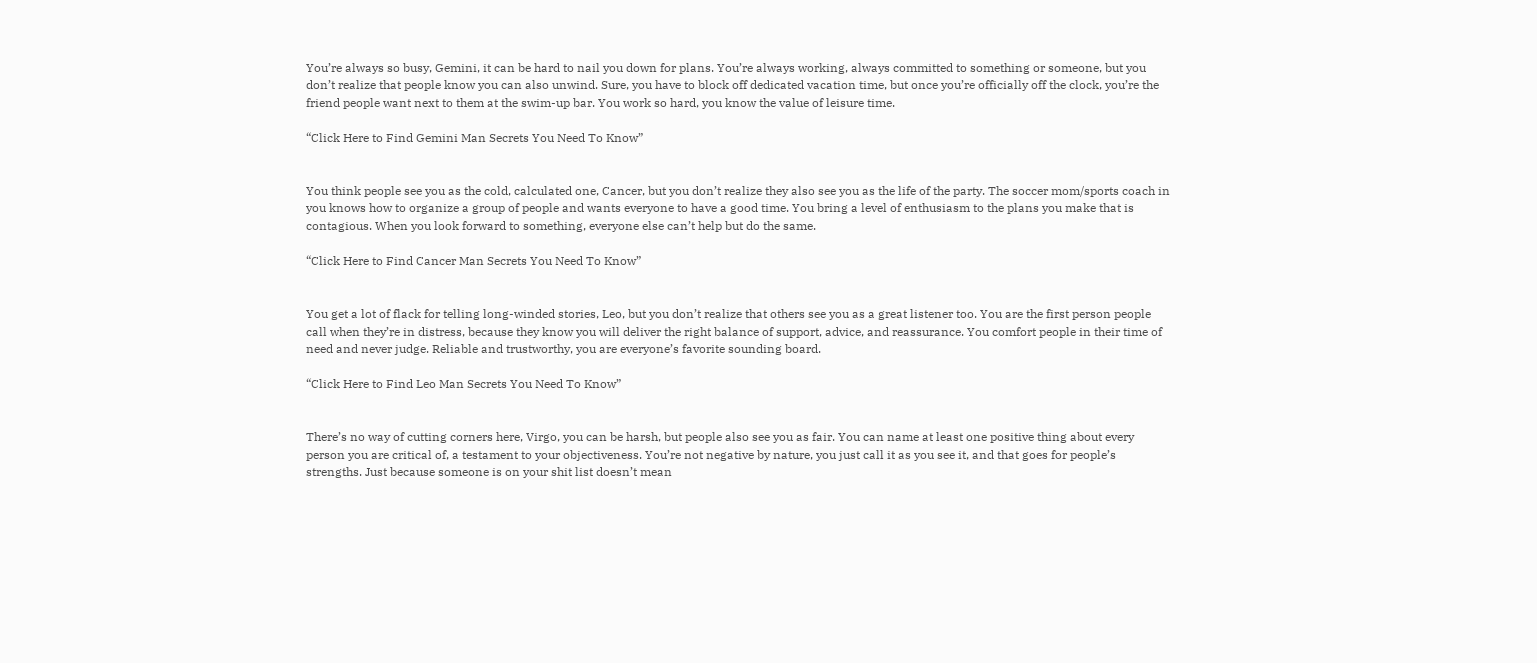You’re always so busy, Gemini, it can be hard to nail you down for plans. You’re always working, always committed to something or someone, but you don’t realize that people know you can also unwind. Sure, you have to block off dedicated vacation time, but once you’re officially off the clock, you’re the friend people want next to them at the swim-up bar. You work so hard, you know the value of leisure time.

“Click Here to Find Gemini Man Secrets You Need To Know”


You think people see you as the cold, calculated one, Cancer, but you don’t realize they also see you as the life of the party. The soccer mom/sports coach in you knows how to organize a group of people and wants everyone to have a good time. You bring a level of enthusiasm to the plans you make that is contagious. When you look forward to something, everyone else can’t help but do the same.

“Click Here to Find Cancer Man Secrets You Need To Know”


You get a lot of flack for telling long-winded stories, Leo, but you don’t realize that others see you as a great listener too. You are the first person people call when they’re in distress, because they know you will deliver the right balance of support, advice, and reassurance. You comfort people in their time of need and never judge. Reliable and trustworthy, you are everyone’s favorite sounding board.

“Click Here to Find Leo Man Secrets You Need To Know”


There’s no way of cutting corners here, Virgo, you can be harsh, but people also see you as fair. You can name at least one positive thing about every person you are critical of, a testament to your objectiveness. You’re not negative by nature, you just call it as you see it, and that goes for people’s strengths. Just because someone is on your shit list doesn’t mean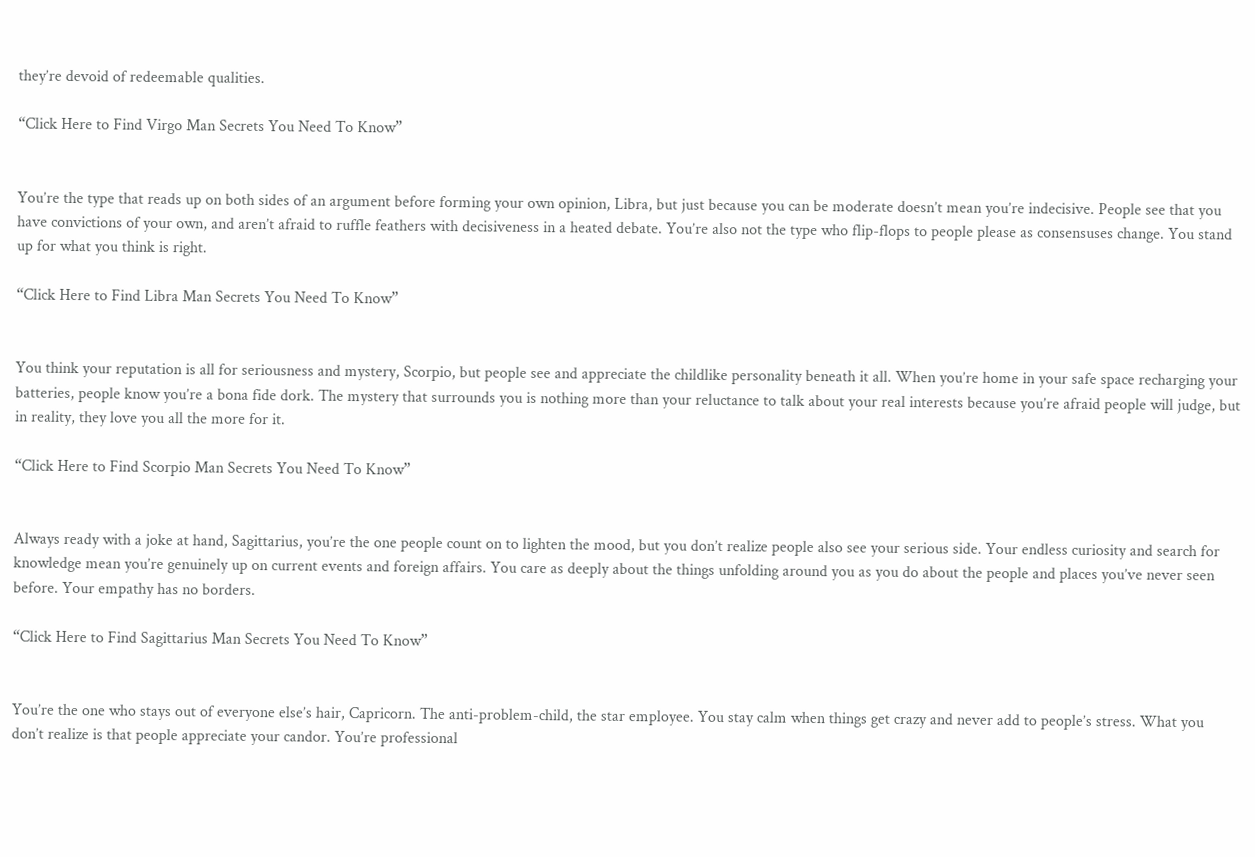they’re devoid of redeemable qualities.

“Click Here to Find Virgo Man Secrets You Need To Know”


You’re the type that reads up on both sides of an argument before forming your own opinion, Libra, but just because you can be moderate doesn’t mean you’re indecisive. People see that you have convictions of your own, and aren’t afraid to ruffle feathers with decisiveness in a heated debate. You’re also not the type who flip-flops to people please as consensuses change. You stand up for what you think is right.

“Click Here to Find Libra Man Secrets You Need To Know”


You think your reputation is all for seriousness and mystery, Scorpio, but people see and appreciate the childlike personality beneath it all. When you’re home in your safe space recharging your batteries, people know you’re a bona fide dork. The mystery that surrounds you is nothing more than your reluctance to talk about your real interests because you’re afraid people will judge, but in reality, they love you all the more for it.

“Click Here to Find Scorpio Man Secrets You Need To Know”


Always ready with a joke at hand, Sagittarius, you’re the one people count on to lighten the mood, but you don’t realize people also see your serious side. Your endless curiosity and search for knowledge mean you’re genuinely up on current events and foreign affairs. You care as deeply about the things unfolding around you as you do about the people and places you’ve never seen before. Your empathy has no borders.

“Click Here to Find Sagittarius Man Secrets You Need To Know”


You’re the one who stays out of everyone else’s hair, Capricorn. The anti-problem-child, the star employee. You stay calm when things get crazy and never add to people’s stress. What you don’t realize is that people appreciate your candor. You’re professional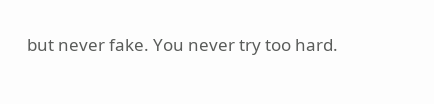but never fake. You never try too hard.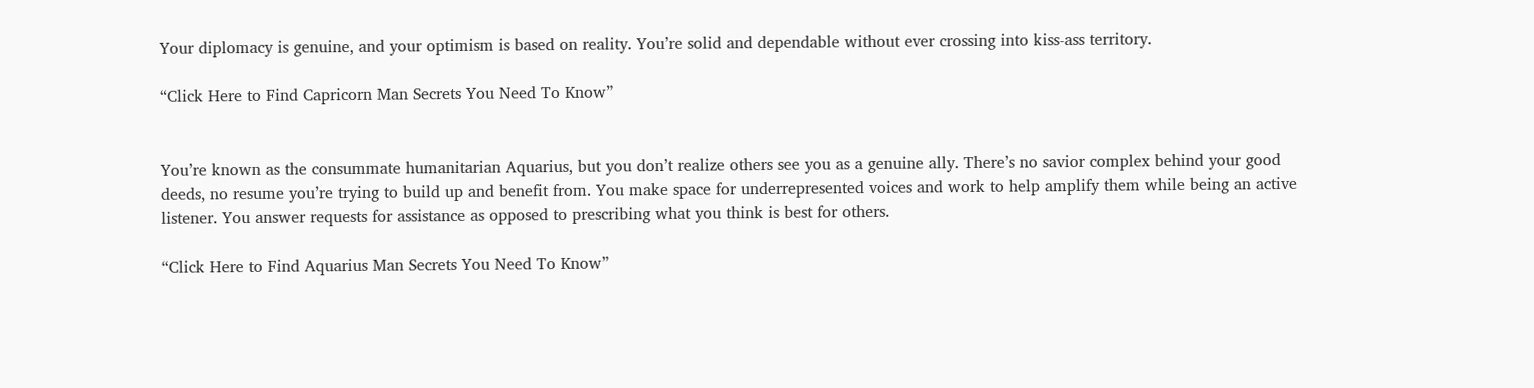Your diplomacy is genuine, and your optimism is based on reality. You’re solid and dependable without ever crossing into kiss-ass territory.

“Click Here to Find Capricorn Man Secrets You Need To Know”


You’re known as the consummate humanitarian Aquarius, but you don’t realize others see you as a genuine ally. There’s no savior complex behind your good deeds, no resume you’re trying to build up and benefit from. You make space for underrepresented voices and work to help amplify them while being an active listener. You answer requests for assistance as opposed to prescribing what you think is best for others.

“Click Here to Find Aquarius Man Secrets You Need To Know”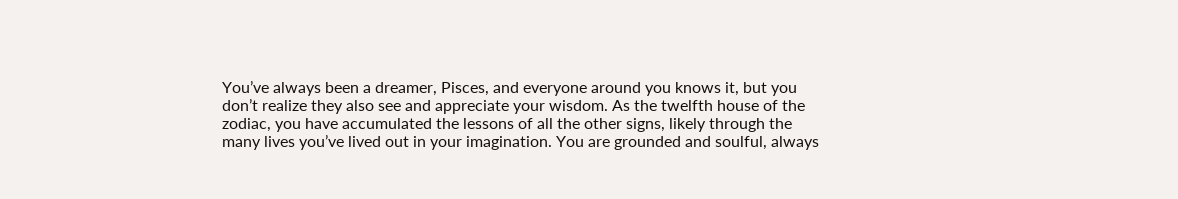You’ve always been a dreamer, Pisces, and everyone around you knows it, but you don’t realize they also see and appreciate your wisdom. As the twelfth house of the zodiac, you have accumulated the lessons of all the other signs, likely through the many lives you’ve lived out in your imagination. You are grounded and soulful, always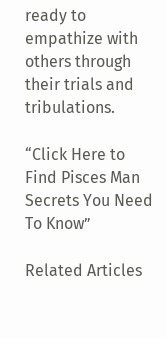ready to empathize with others through their trials and tribulations.

“Click Here to Find Pisces Man Secrets You Need To Know”

Related Articles